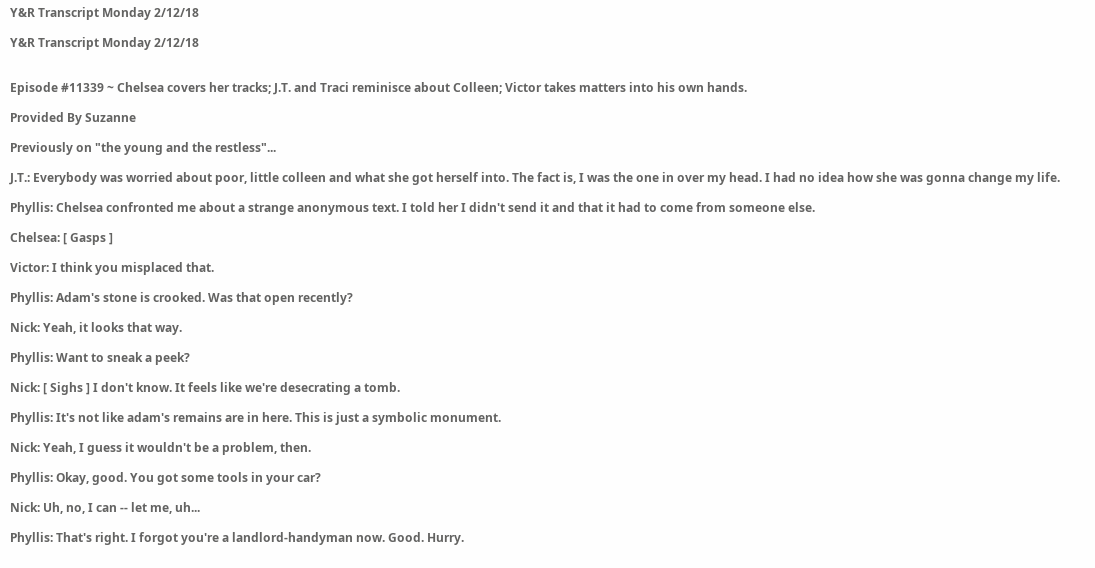Y&R Transcript Monday 2/12/18

Y&R Transcript Monday 2/12/18


Episode #11339 ~ Chelsea covers her tracks; J.T. and Traci reminisce about Colleen; Victor takes matters into his own hands.

Provided By Suzanne

Previously on "the young and the restless"...

J.T.: Everybody was worried about poor, little colleen and what she got herself into. The fact is, I was the one in over my head. I had no idea how she was gonna change my life.

Phyllis: Chelsea confronted me about a strange anonymous text. I told her I didn't send it and that it had to come from someone else.

Chelsea: [ Gasps ]

Victor: I think you misplaced that.

Phyllis: Adam's stone is crooked. Was that open recently?

Nick: Yeah, it looks that way.

Phyllis: Want to sneak a peek?

Nick: [ Sighs ] I don't know. It feels like we're desecrating a tomb.

Phyllis: It's not like adam's remains are in here. This is just a symbolic monument.

Nick: Yeah, I guess it wouldn't be a problem, then.

Phyllis: Okay, good. You got some tools in your car?

Nick: Uh, no, I can -- let me, uh...

Phyllis: That's right. I forgot you're a landlord-handyman now. Good. Hurry.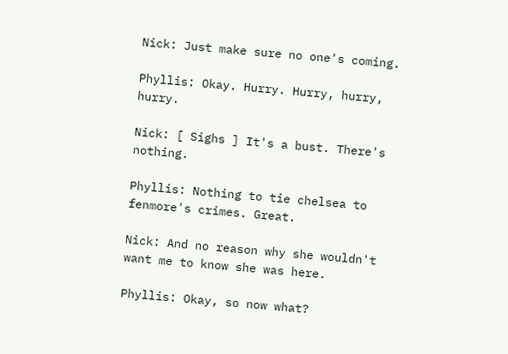Nick: Just make sure no one's coming.

Phyllis: Okay. Hurry. Hurry, hurry, hurry.

Nick: [ Sighs ] It's a bust. There's nothing.

Phyllis: Nothing to tie chelsea to fenmore's crimes. Great.

Nick: And no reason why she wouldn't want me to know she was here.

Phyllis: Okay, so now what?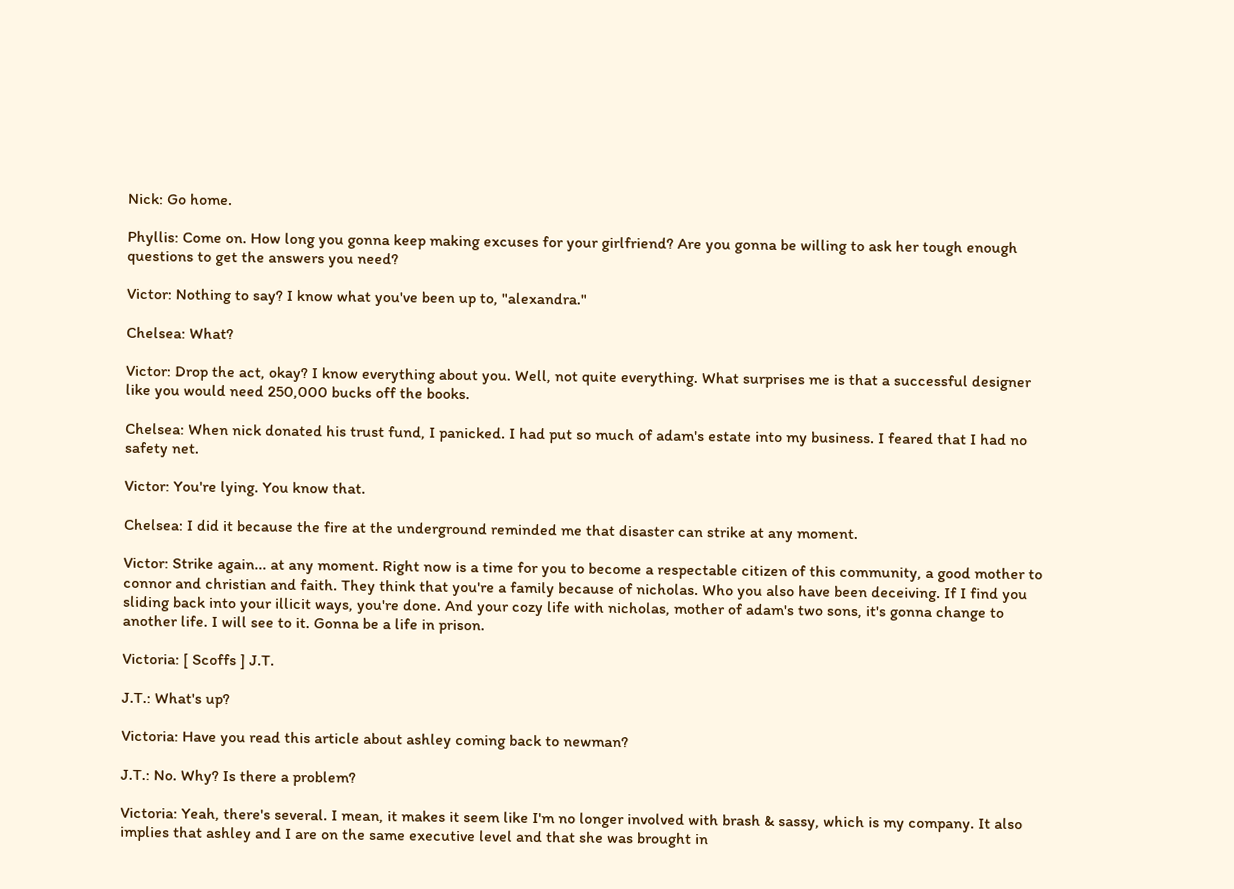Nick: Go home.

Phyllis: Come on. How long you gonna keep making excuses for your girlfriend? Are you gonna be willing to ask her tough enough questions to get the answers you need?

Victor: Nothing to say? I know what you've been up to, "alexandra."

Chelsea: What?

Victor: Drop the act, okay? I know everything about you. Well, not quite everything. What surprises me is that a successful designer like you would need 250,000 bucks off the books.

Chelsea: When nick donated his trust fund, I panicked. I had put so much of adam's estate into my business. I feared that I had no safety net.

Victor: You're lying. You know that.

Chelsea: I did it because the fire at the underground reminded me that disaster can strike at any moment.

Victor: Strike again... at any moment. Right now is a time for you to become a respectable citizen of this community, a good mother to connor and christian and faith. They think that you're a family because of nicholas. Who you also have been deceiving. If I find you sliding back into your illicit ways, you're done. And your cozy life with nicholas, mother of adam's two sons, it's gonna change to another life. I will see to it. Gonna be a life in prison.

Victoria: [ Scoffs ] J.T.

J.T.: What's up?

Victoria: Have you read this article about ashley coming back to newman?

J.T.: No. Why? Is there a problem?

Victoria: Yeah, there's several. I mean, it makes it seem like I'm no longer involved with brash & sassy, which is my company. It also implies that ashley and I are on the same executive level and that she was brought in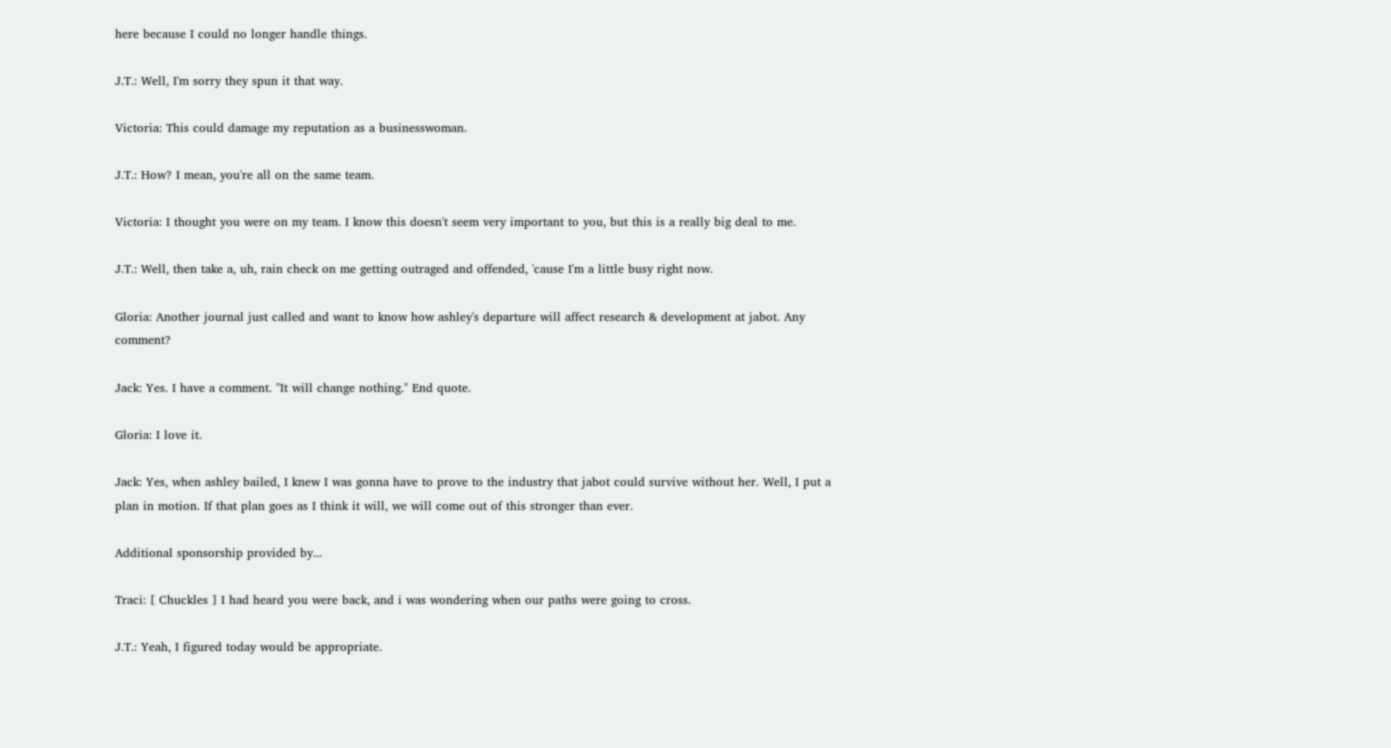here because I could no longer handle things.

J.T.: Well, I'm sorry they spun it that way.

Victoria: This could damage my reputation as a businesswoman.

J.T.: How? I mean, you're all on the same team.

Victoria: I thought you were on my team. I know this doesn't seem very important to you, but this is a really big deal to me.

J.T.: Well, then take a, uh, rain check on me getting outraged and offended, 'cause I'm a little busy right now.

Gloria: Another journal just called and want to know how ashley's departure will affect research & development at jabot. Any comment?

Jack: Yes. I have a comment. "It will change nothing." End quote.

Gloria: I love it.

Jack: Yes, when ashley bailed, I knew I was gonna have to prove to the industry that jabot could survive without her. Well, I put a plan in motion. If that plan goes as I think it will, we will come out of this stronger than ever.

Additional sponsorship provided by...

Traci: [ Chuckles ] I had heard you were back, and i was wondering when our paths were going to cross.

J.T.: Yeah, I figured today would be appropriate.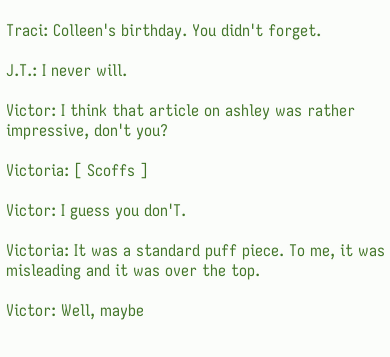Traci: Colleen's birthday. You didn't forget.

J.T.: I never will.

Victor: I think that article on ashley was rather impressive, don't you?

Victoria: [ Scoffs ]

Victor: I guess you don'T.

Victoria: It was a standard puff piece. To me, it was misleading and it was over the top.

Victor: Well, maybe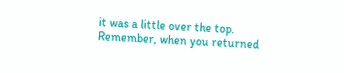it was a little over the top. Remember, when you returned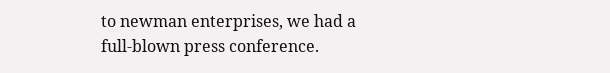to newman enterprises, we had a full-blown press conference.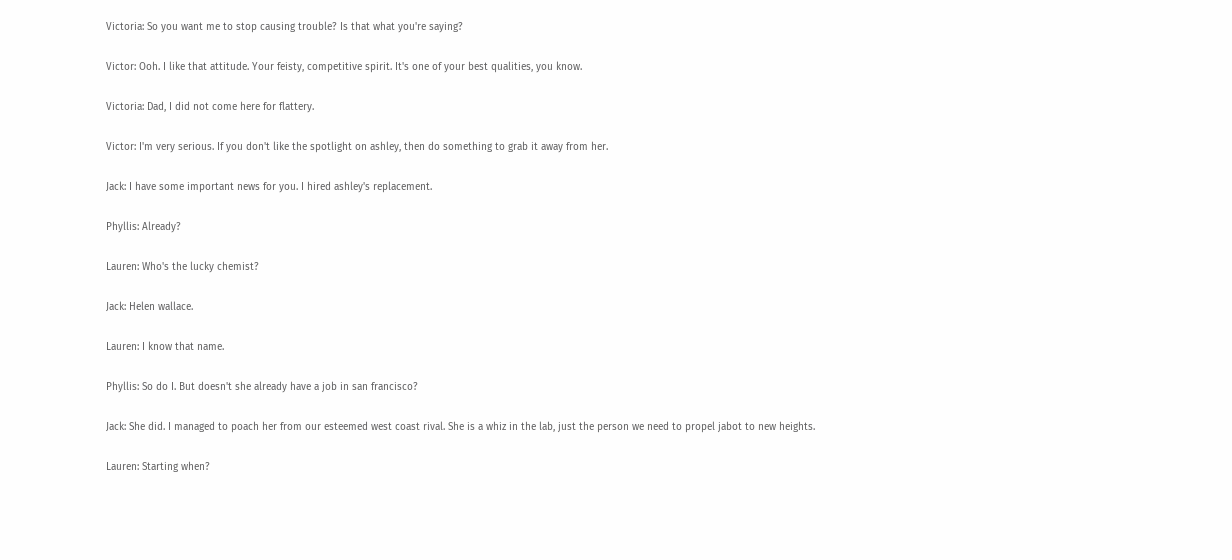Victoria: So you want me to stop causing trouble? Is that what you're saying?

Victor: Ooh. I like that attitude. Your feisty, competitive spirit. It's one of your best qualities, you know.

Victoria: Dad, I did not come here for flattery.

Victor: I'm very serious. If you don't like the spotlight on ashley, then do something to grab it away from her.

Jack: I have some important news for you. I hired ashley's replacement.

Phyllis: Already?

Lauren: Who's the lucky chemist?

Jack: Helen wallace.

Lauren: I know that name.

Phyllis: So do I. But doesn't she already have a job in san francisco?

Jack: She did. I managed to poach her from our esteemed west coast rival. She is a whiz in the lab, just the person we need to propel jabot to new heights.

Lauren: Starting when?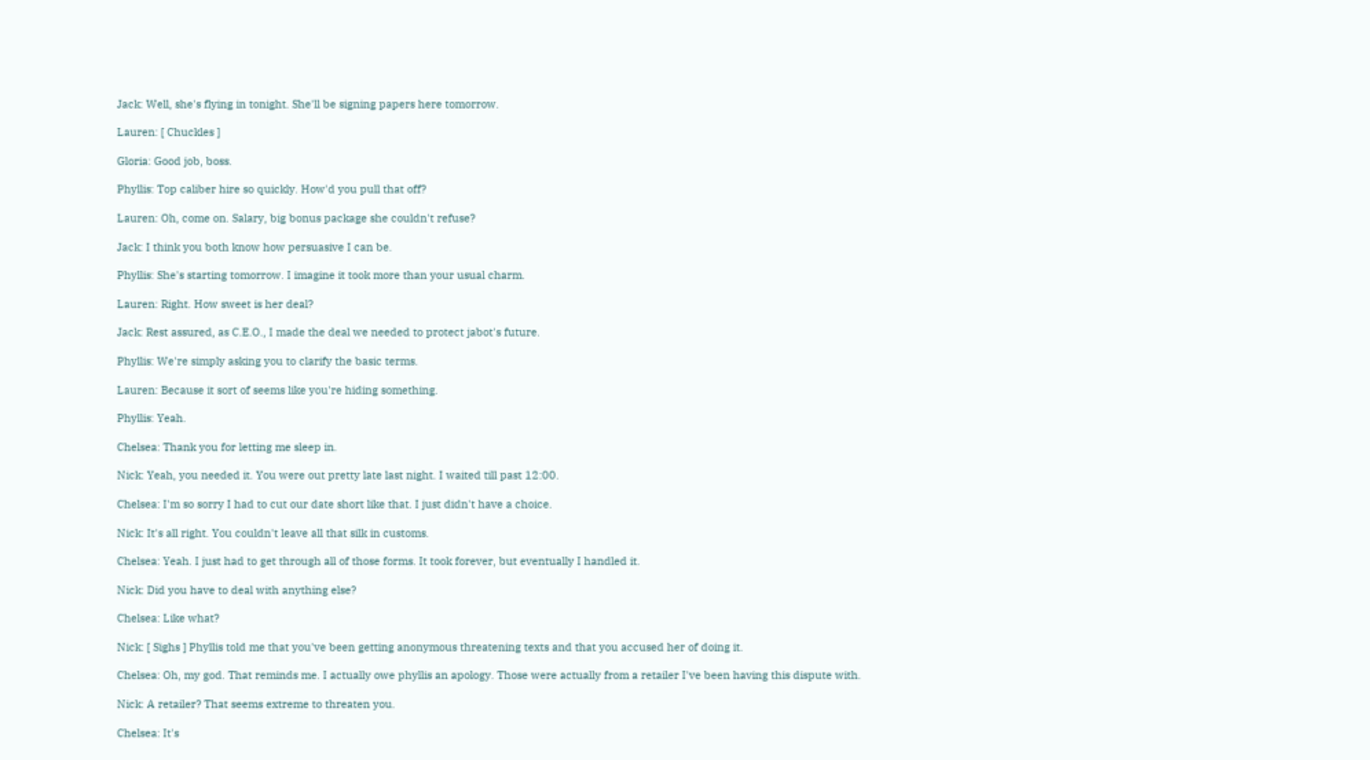Jack: Well, she's flying in tonight. She'll be signing papers here tomorrow.

Lauren: [ Chuckles ]

Gloria: Good job, boss.

Phyllis: Top caliber hire so quickly. How'd you pull that off?

Lauren: Oh, come on. Salary, big bonus package she couldn't refuse?

Jack: I think you both know how persuasive I can be.

Phyllis: She's starting tomorrow. I imagine it took more than your usual charm.

Lauren: Right. How sweet is her deal?

Jack: Rest assured, as C.E.O., I made the deal we needed to protect jabot's future.

Phyllis: We're simply asking you to clarify the basic terms.

Lauren: Because it sort of seems like you're hiding something.

Phyllis: Yeah.

Chelsea: Thank you for letting me sleep in.

Nick: Yeah, you needed it. You were out pretty late last night. I waited till past 12:00.

Chelsea: I'm so sorry I had to cut our date short like that. I just didn't have a choice.

Nick: It's all right. You couldn't leave all that silk in customs.

Chelsea: Yeah. I just had to get through all of those forms. It took forever, but eventually I handled it.

Nick: Did you have to deal with anything else?

Chelsea: Like what?

Nick: [ Sighs ] Phyllis told me that you've been getting anonymous threatening texts and that you accused her of doing it.

Chelsea: Oh, my god. That reminds me. I actually owe phyllis an apology. Those were actually from a retailer I've been having this dispute with.

Nick: A retailer? That seems extreme to threaten you.

Chelsea: It's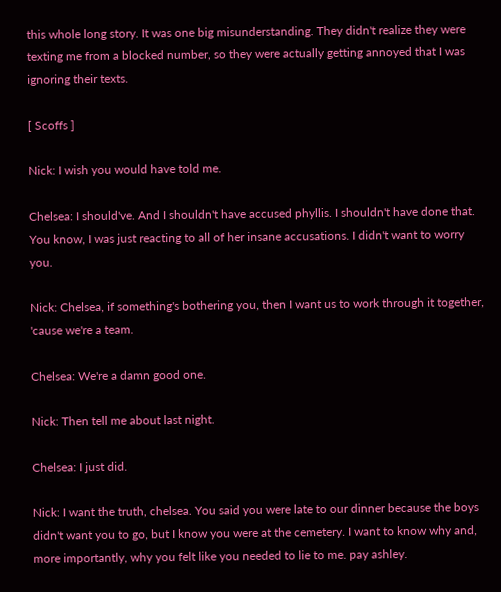this whole long story. It was one big misunderstanding. They didn't realize they were texting me from a blocked number, so they were actually getting annoyed that I was ignoring their texts.

[ Scoffs ]

Nick: I wish you would have told me.

Chelsea: I should've. And I shouldn't have accused phyllis. I shouldn't have done that. You know, I was just reacting to all of her insane accusations. I didn't want to worry you.

Nick: Chelsea, if something's bothering you, then I want us to work through it together, 'cause we're a team.

Chelsea: We're a damn good one.

Nick: Then tell me about last night.

Chelsea: I just did.

Nick: I want the truth, chelsea. You said you were late to our dinner because the boys didn't want you to go, but I know you were at the cemetery. I want to know why and, more importantly, why you felt like you needed to lie to me. pay ashley.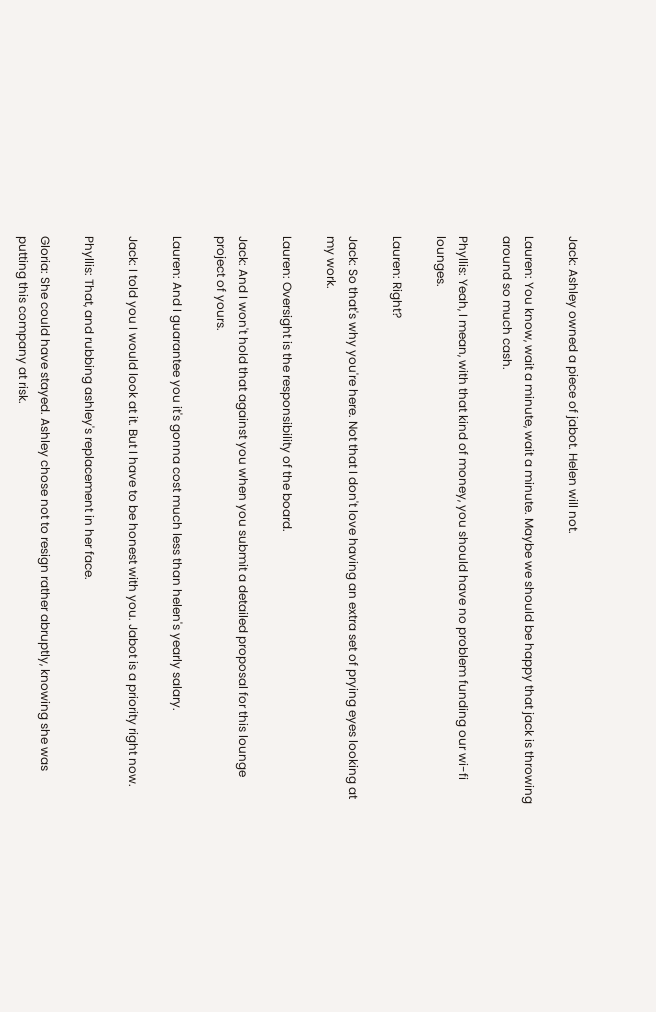Jack: Ashley owned a piece of jabot. Helen will not.

Lauren: You know, wait a minute, wait a minute. Maybe we should be happy that jack is throwing around so much cash.

Phyllis: Yeah, I mean, with that kind of money, you should have no problem funding our wi-fi lounges.

Lauren: Right?

Jack: So that's why you're here. Not that I don't love having an extra set of prying eyes looking at my work.

Lauren: Oversight is the responsibility of the board.

Jack: And I won't hold that against you when you submit a detailed proposal for this lounge project of yours.

Lauren: And I guarantee you it's gonna cost much less than helen's yearly salary.

Jack: I told you I would look at it. But I have to be honest with you. Jabot is a priority right now.

Phyllis: That, and rubbing ashley's replacement in her face.

Gloria: She could have stayed. Ashley chose not to resign rather abruptly, knowing she was putting this company at risk.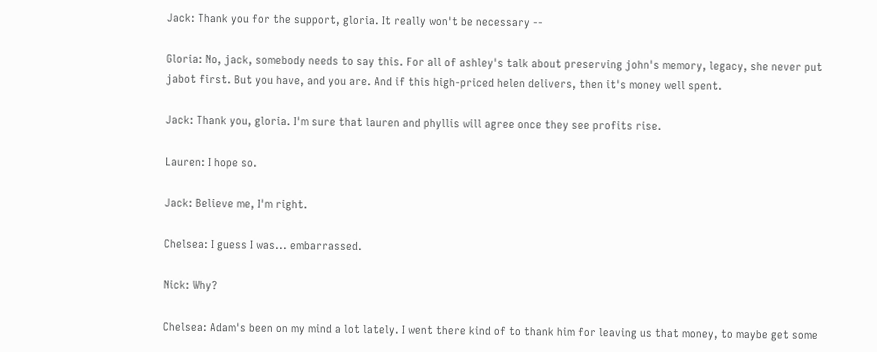Jack: Thank you for the support, gloria. It really won't be necessary --

Gloria: No, jack, somebody needs to say this. For all of ashley's talk about preserving john's memory, legacy, she never put jabot first. But you have, and you are. And if this high-priced helen delivers, then it's money well spent.

Jack: Thank you, gloria. I'm sure that lauren and phyllis will agree once they see profits rise.

Lauren: I hope so.

Jack: Believe me, I'm right.

Chelsea: I guess I was... embarrassed.

Nick: Why?

Chelsea: Adam's been on my mind a lot lately. I went there kind of to thank him for leaving us that money, to maybe get some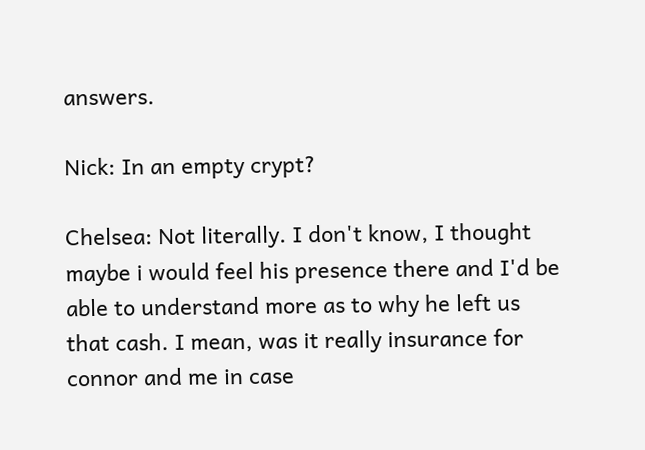answers.

Nick: In an empty crypt?

Chelsea: Not literally. I don't know, I thought maybe i would feel his presence there and I'd be able to understand more as to why he left us that cash. I mean, was it really insurance for connor and me in case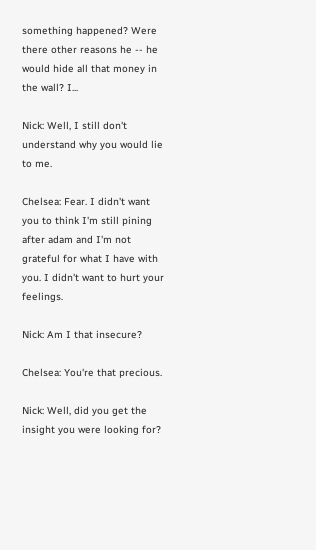something happened? Were there other reasons he -- he would hide all that money in the wall? I...

Nick: Well, I still don't understand why you would lie to me.

Chelsea: Fear. I didn't want you to think I'm still pining after adam and I'm not grateful for what I have with you. I didn't want to hurt your feelings.

Nick: Am I that insecure?

Chelsea: You're that precious.

Nick: Well, did you get the insight you were looking for?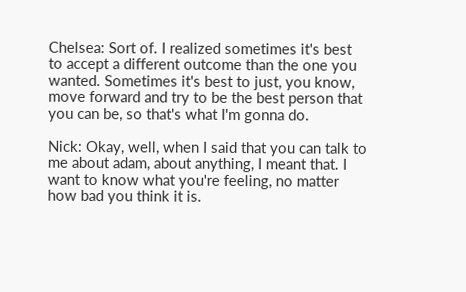Chelsea: Sort of. I realized sometimes it's best to accept a different outcome than the one you wanted. Sometimes it's best to just, you know, move forward and try to be the best person that you can be, so that's what I'm gonna do.

Nick: Okay, well, when I said that you can talk to me about adam, about anything, I meant that. I want to know what you're feeling, no matter how bad you think it is.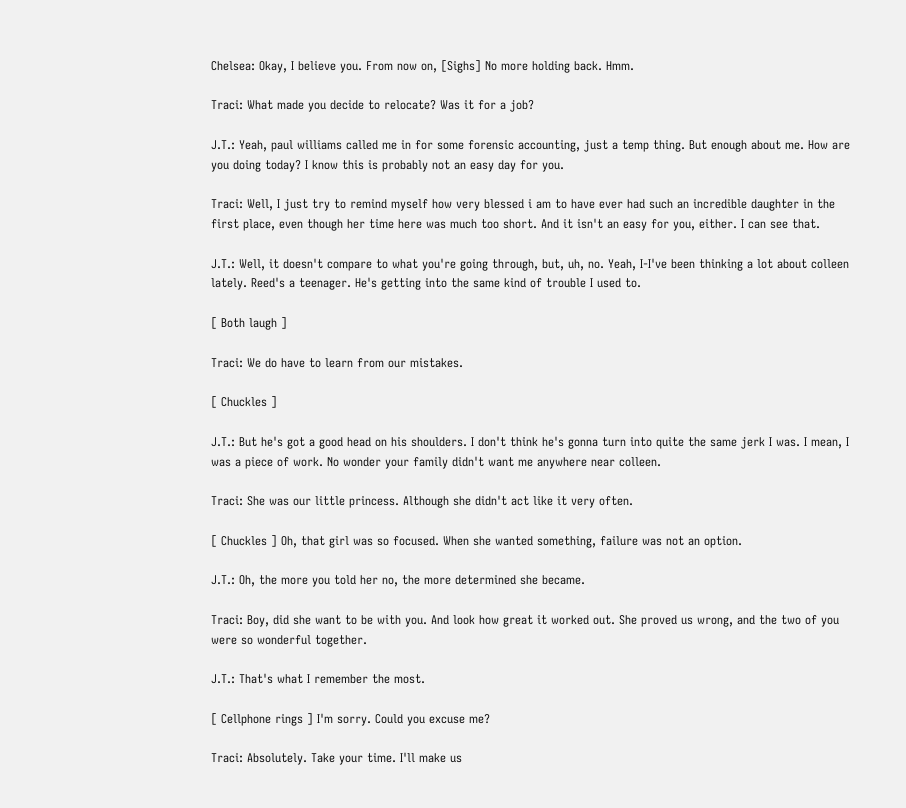Chelsea: Okay, I believe you. From now on, [Sighs] No more holding back. Hmm.

Traci: What made you decide to relocate? Was it for a job?

J.T.: Yeah, paul williams called me in for some forensic accounting, just a temp thing. But enough about me. How are you doing today? I know this is probably not an easy day for you.

Traci: Well, I just try to remind myself how very blessed i am to have ever had such an incredible daughter in the first place, even though her time here was much too short. And it isn't an easy for you, either. I can see that.

J.T.: Well, it doesn't compare to what you're going through, but, uh, no. Yeah, I-I've been thinking a lot about colleen lately. Reed's a teenager. He's getting into the same kind of trouble I used to.

[ Both laugh ]

Traci: We do have to learn from our mistakes.

[ Chuckles ]

J.T.: But he's got a good head on his shoulders. I don't think he's gonna turn into quite the same jerk I was. I mean, I was a piece of work. No wonder your family didn't want me anywhere near colleen.

Traci: She was our little princess. Although she didn't act like it very often.

[ Chuckles ] Oh, that girl was so focused. When she wanted something, failure was not an option.

J.T.: Oh, the more you told her no, the more determined she became.

Traci: Boy, did she want to be with you. And look how great it worked out. She proved us wrong, and the two of you were so wonderful together.

J.T.: That's what I remember the most.

[ Cellphone rings ] I'm sorry. Could you excuse me?

Traci: Absolutely. Take your time. I'll make us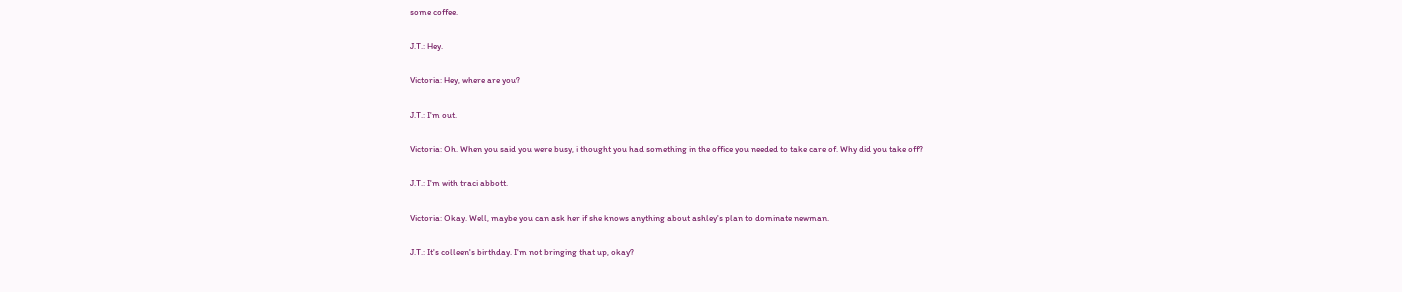some coffee.

J.T.: Hey.

Victoria: Hey, where are you?

J.T.: I'm out.

Victoria: Oh. When you said you were busy, i thought you had something in the office you needed to take care of. Why did you take off?

J.T.: I'm with traci abbott.

Victoria: Okay. Well, maybe you can ask her if she knows anything about ashley's plan to dominate newman.

J.T.: It's colleen's birthday. I'm not bringing that up, okay?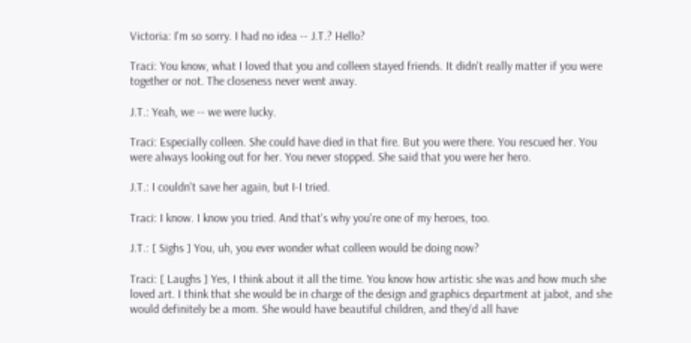Victoria: I'm so sorry. I had no idea -- J.T.? Hello?

Traci: You know, what I loved that you and colleen stayed friends. It didn't really matter if you were together or not. The closeness never went away.

J.T.: Yeah, we -- we were lucky.

Traci: Especially colleen. She could have died in that fire. But you were there. You rescued her. You were always looking out for her. You never stopped. She said that you were her hero.

J.T.: I couldn't save her again, but I-I tried.

Traci: I know. I know you tried. And that's why you're one of my heroes, too.

J.T.: [ Sighs ] You, uh, you ever wonder what colleen would be doing now?

Traci: [ Laughs ] Yes, I think about it all the time. You know how artistic she was and how much she loved art. I think that she would be in charge of the design and graphics department at jabot, and she would definitely be a mom. She would have beautiful children, and they'd all have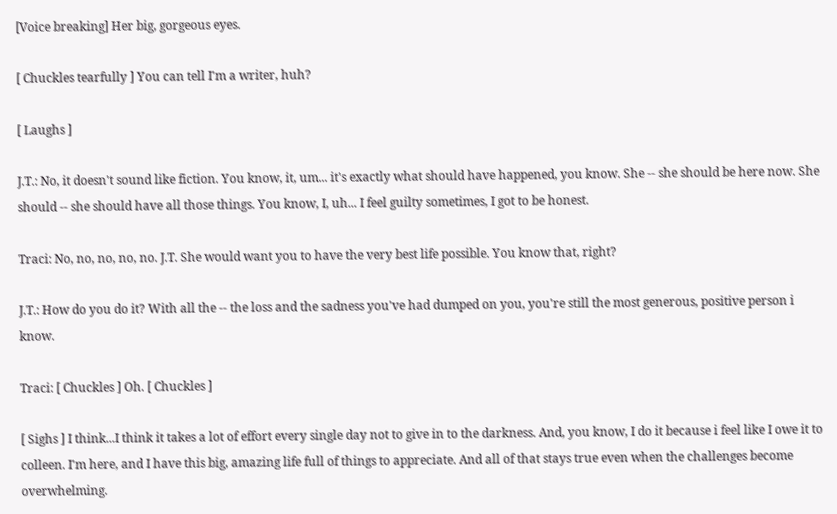[Voice breaking] Her big, gorgeous eyes.

[ Chuckles tearfully ] You can tell I'm a writer, huh?

[ Laughs ]

J.T.: No, it doesn't sound like fiction. You know, it, um... it's exactly what should have happened, you know. She -- she should be here now. She should -- she should have all those things. You know, I, uh... I feel guilty sometimes, I got to be honest.

Traci: No, no, no, no, no. J.T. She would want you to have the very best life possible. You know that, right?

J.T.: How do you do it? With all the -- the loss and the sadness you've had dumped on you, you're still the most generous, positive person i know.

Traci: [ Chuckles ] Oh. [ Chuckles ]

[ Sighs ] I think...I think it takes a lot of effort every single day not to give in to the darkness. And, you know, I do it because i feel like I owe it to colleen. I'm here, and I have this big, amazing life full of things to appreciate. And all of that stays true even when the challenges become overwhelming.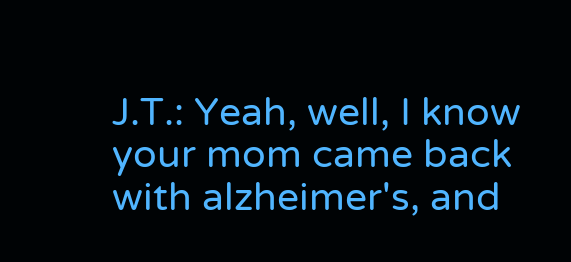J.T.: Yeah, well, I know your mom came back with alzheimer's, and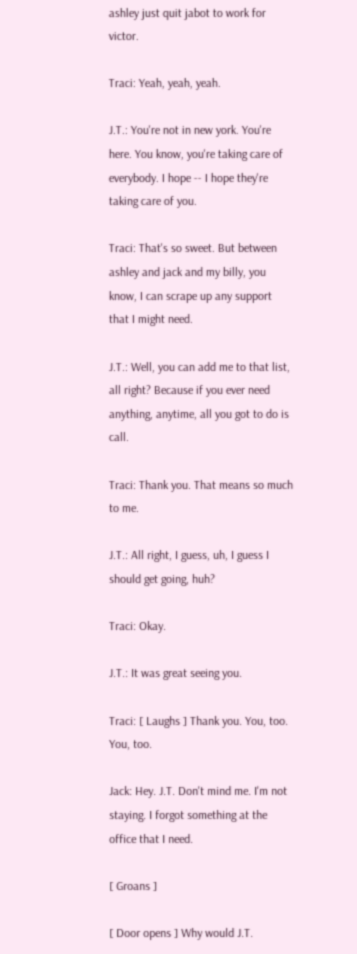ashley just quit jabot to work for victor.

Traci: Yeah, yeah, yeah.

J.T.: You're not in new york. You're here. You know, you're taking care of everybody. I hope -- I hope they're taking care of you.

Traci: That's so sweet. But between ashley and jack and my billy, you know, I can scrape up any support that I might need.

J.T.: Well, you can add me to that list, all right? Because if you ever need anything, anytime, all you got to do is call.

Traci: Thank you. That means so much to me.

J.T.: All right, I guess, uh, I guess I should get going, huh?

Traci: Okay.

J.T.: It was great seeing you.

Traci: [ Laughs ] Thank you. You, too. You, too.

Jack: Hey. J.T. Don't mind me. I'm not staying. I forgot something at the office that I need.

[ Groans ]

[ Door opens ] Why would J.T.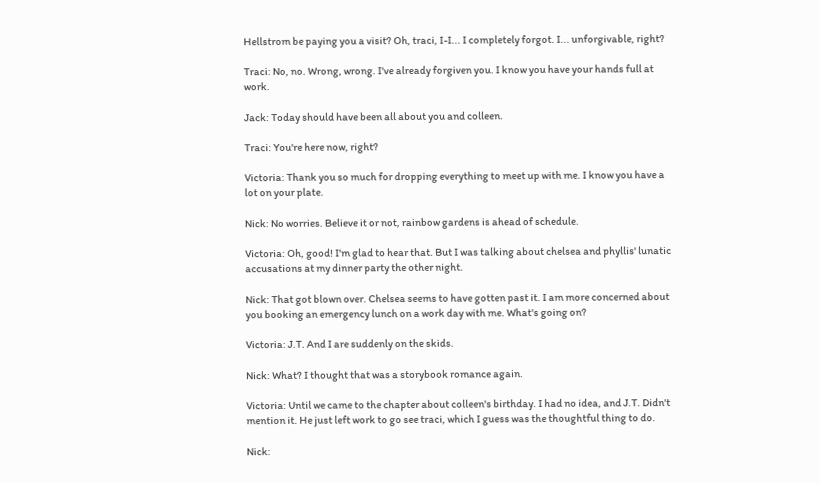Hellstrom be paying you a visit? Oh, traci, I-I... I completely forgot. I... unforgivable, right?

Traci: No, no. Wrong, wrong. I've already forgiven you. I know you have your hands full at work.

Jack: Today should have been all about you and colleen.

Traci: You're here now, right?

Victoria: Thank you so much for dropping everything to meet up with me. I know you have a lot on your plate.

Nick: No worries. Believe it or not, rainbow gardens is ahead of schedule.

Victoria: Oh, good! I'm glad to hear that. But I was talking about chelsea and phyllis' lunatic accusations at my dinner party the other night.

Nick: That got blown over. Chelsea seems to have gotten past it. I am more concerned about you booking an emergency lunch on a work day with me. What's going on?

Victoria: J.T. And I are suddenly on the skids.

Nick: What? I thought that was a storybook romance again.

Victoria: Until we came to the chapter about colleen's birthday. I had no idea, and J.T. Didn't mention it. He just left work to go see traci, which I guess was the thoughtful thing to do.

Nick: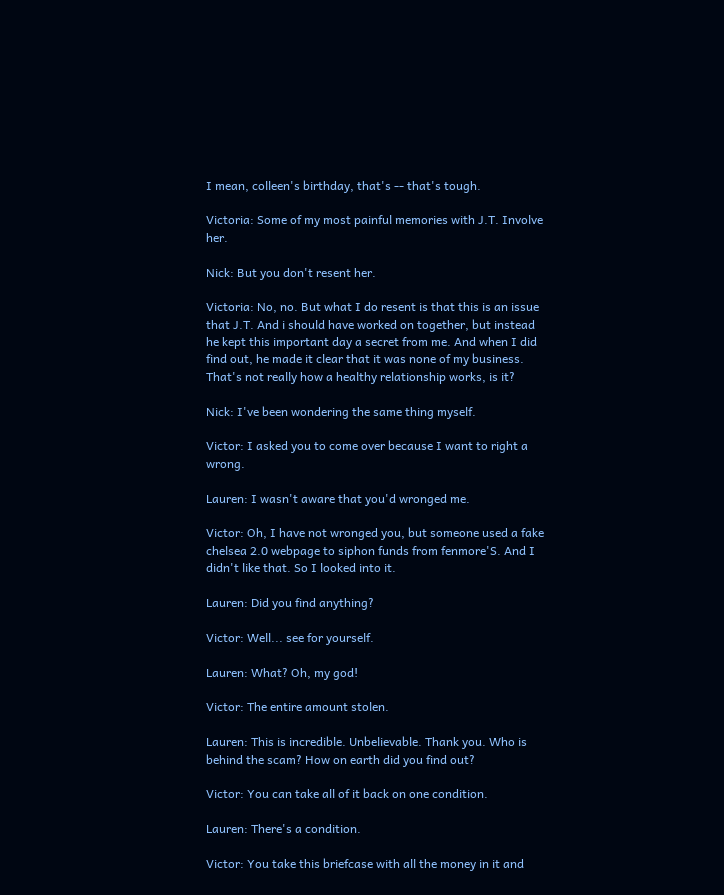I mean, colleen's birthday, that's -- that's tough.

Victoria: Some of my most painful memories with J.T. Involve her.

Nick: But you don't resent her.

Victoria: No, no. But what I do resent is that this is an issue that J.T. And i should have worked on together, but instead he kept this important day a secret from me. And when I did find out, he made it clear that it was none of my business. That's not really how a healthy relationship works, is it?

Nick: I've been wondering the same thing myself.

Victor: I asked you to come over because I want to right a wrong.

Lauren: I wasn't aware that you'd wronged me.

Victor: Oh, I have not wronged you, but someone used a fake chelsea 2.0 webpage to siphon funds from fenmore'S. And I didn't like that. So I looked into it.

Lauren: Did you find anything?

Victor: Well... see for yourself.

Lauren: What? Oh, my god!

Victor: The entire amount stolen.

Lauren: This is incredible. Unbelievable. Thank you. Who is behind the scam? How on earth did you find out?

Victor: You can take all of it back on one condition.

Lauren: There's a condition.

Victor: You take this briefcase with all the money in it and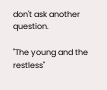don't ask another question.

"The young and the restless"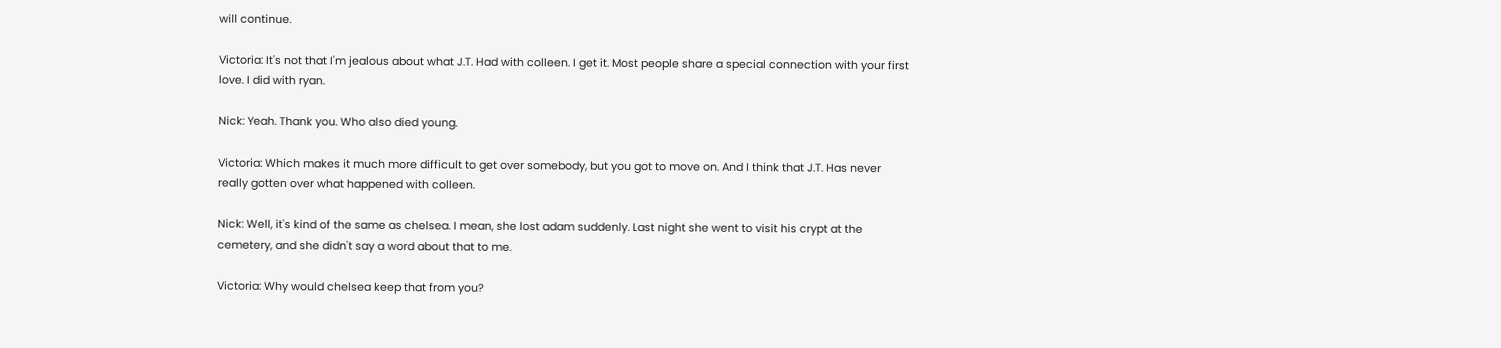will continue.

Victoria: It's not that I'm jealous about what J.T. Had with colleen. I get it. Most people share a special connection with your first love. I did with ryan.

Nick: Yeah. Thank you. Who also died young.

Victoria: Which makes it much more difficult to get over somebody, but you got to move on. And I think that J.T. Has never really gotten over what happened with colleen.

Nick: Well, it's kind of the same as chelsea. I mean, she lost adam suddenly. Last night she went to visit his crypt at the cemetery, and she didn't say a word about that to me.

Victoria: Why would chelsea keep that from you?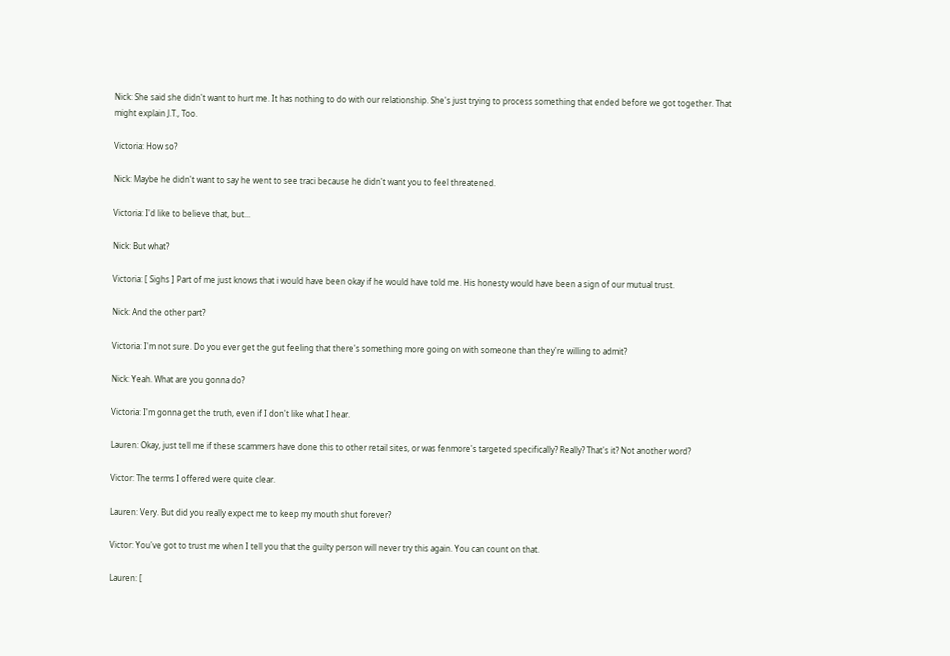Nick: She said she didn't want to hurt me. It has nothing to do with our relationship. She's just trying to process something that ended before we got together. That might explain J.T., Too.

Victoria: How so?

Nick: Maybe he didn't want to say he went to see traci because he didn't want you to feel threatened.

Victoria: I'd like to believe that, but...

Nick: But what?

Victoria: [ Sighs ] Part of me just knows that i would have been okay if he would have told me. His honesty would have been a sign of our mutual trust.

Nick: And the other part?

Victoria: I'm not sure. Do you ever get the gut feeling that there's something more going on with someone than they're willing to admit?

Nick: Yeah. What are you gonna do?

Victoria: I'm gonna get the truth, even if I don't like what I hear.

Lauren: Okay, just tell me if these scammers have done this to other retail sites, or was fenmore's targeted specifically? Really? That's it? Not another word?

Victor: The terms I offered were quite clear.

Lauren: Very. But did you really expect me to keep my mouth shut forever?

Victor: You've got to trust me when I tell you that the guilty person will never try this again. You can count on that.

Lauren: [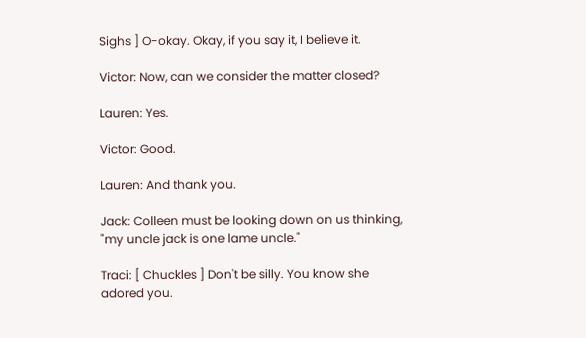Sighs ] O-okay. Okay, if you say it, I believe it.

Victor: Now, can we consider the matter closed?

Lauren: Yes.

Victor: Good.

Lauren: And thank you.

Jack: Colleen must be looking down on us thinking, "my uncle jack is one lame uncle."

Traci: [ Chuckles ] Don't be silly. You know she adored you.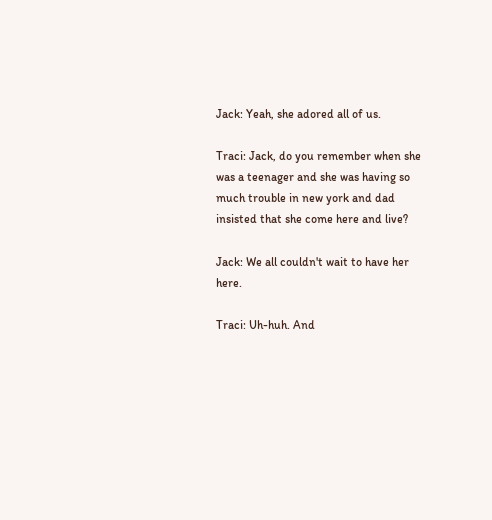Jack: Yeah, she adored all of us.

Traci: Jack, do you remember when she was a teenager and she was having so much trouble in new york and dad insisted that she come here and live?

Jack: We all couldn't wait to have her here.

Traci: Uh-huh. And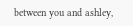between you and ashley,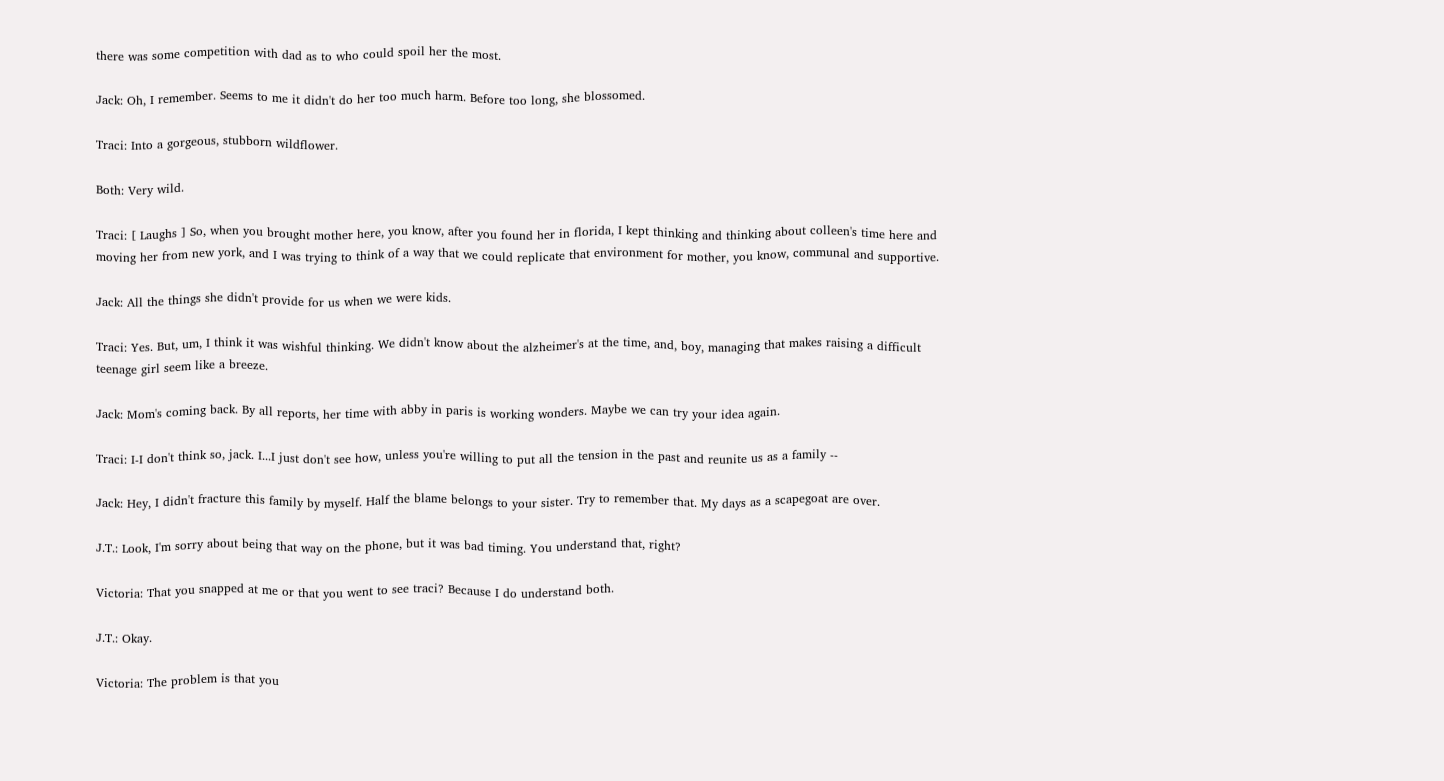there was some competition with dad as to who could spoil her the most.

Jack: Oh, I remember. Seems to me it didn't do her too much harm. Before too long, she blossomed.

Traci: Into a gorgeous, stubborn wildflower.

Both: Very wild.

Traci: [ Laughs ] So, when you brought mother here, you know, after you found her in florida, I kept thinking and thinking about colleen's time here and moving her from new york, and I was trying to think of a way that we could replicate that environment for mother, you know, communal and supportive.

Jack: All the things she didn't provide for us when we were kids.

Traci: Yes. But, um, I think it was wishful thinking. We didn't know about the alzheimer's at the time, and, boy, managing that makes raising a difficult teenage girl seem like a breeze.

Jack: Mom's coming back. By all reports, her time with abby in paris is working wonders. Maybe we can try your idea again.

Traci: I-I don't think so, jack. I...I just don't see how, unless you're willing to put all the tension in the past and reunite us as a family --

Jack: Hey, I didn't fracture this family by myself. Half the blame belongs to your sister. Try to remember that. My days as a scapegoat are over.

J.T.: Look, I'm sorry about being that way on the phone, but it was bad timing. You understand that, right?

Victoria: That you snapped at me or that you went to see traci? Because I do understand both.

J.T.: Okay.

Victoria: The problem is that you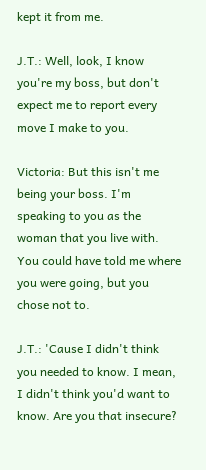kept it from me.

J.T.: Well, look, I know you're my boss, but don't expect me to report every move I make to you.

Victoria: But this isn't me being your boss. I'm speaking to you as the woman that you live with. You could have told me where you were going, but you chose not to.

J.T.: 'Cause I didn't think you needed to know. I mean, I didn't think you'd want to know. Are you that insecure?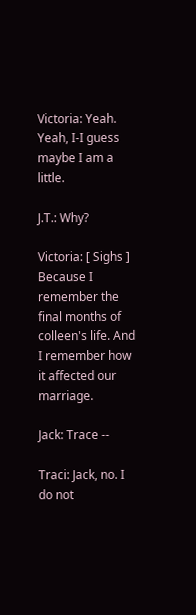Victoria: Yeah. Yeah, I-I guess maybe I am a little.

J.T.: Why?

Victoria: [ Sighs ] Because I remember the final months of colleen's life. And I remember how it affected our marriage.

Jack: Trace --

Traci: Jack, no. I do not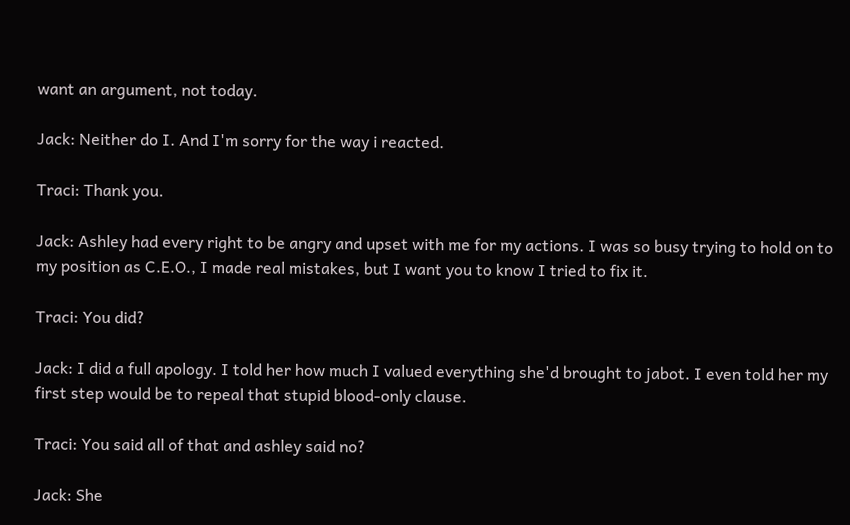want an argument, not today.

Jack: Neither do I. And I'm sorry for the way i reacted.

Traci: Thank you.

Jack: Ashley had every right to be angry and upset with me for my actions. I was so busy trying to hold on to my position as C.E.O., I made real mistakes, but I want you to know I tried to fix it.

Traci: You did?

Jack: I did a full apology. I told her how much I valued everything she'd brought to jabot. I even told her my first step would be to repeal that stupid blood-only clause.

Traci: You said all of that and ashley said no?

Jack: She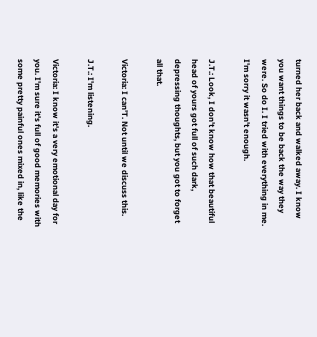turned her back and walked away. I know you want things to be back the way they were. So do I. I tried with everything in me. I'm sorry it wasn't enough.

J.T.: Look, I don't know how that beautiful head of yours got full of such dark, depressing thoughts, but you got to forget all that.

Victoria: I can'T. Not until we discuss this.

J.T.: I'm listening.

Victoria: I know it's a very emotional day for you. I'm sure it's full of good memories with some pretty painful ones mixed in, like the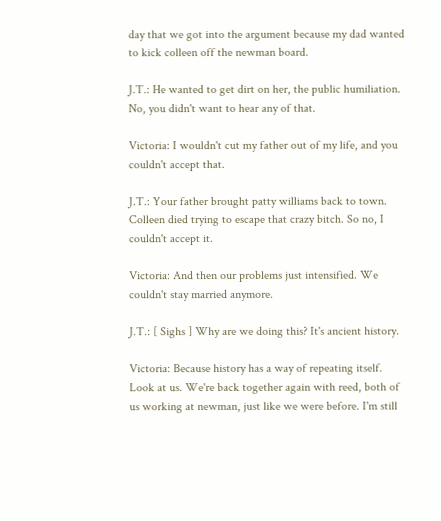day that we got into the argument because my dad wanted to kick colleen off the newman board.

J.T.: He wanted to get dirt on her, the public humiliation. No, you didn't want to hear any of that.

Victoria: I wouldn't cut my father out of my life, and you couldn't accept that.

J.T.: Your father brought patty williams back to town. Colleen died trying to escape that crazy bitch. So no, I couldn't accept it.

Victoria: And then our problems just intensified. We couldn't stay married anymore.

J.T.: [ Sighs ] Why are we doing this? It's ancient history.

Victoria: Because history has a way of repeating itself. Look at us. We're back together again with reed, both of us working at newman, just like we were before. I'm still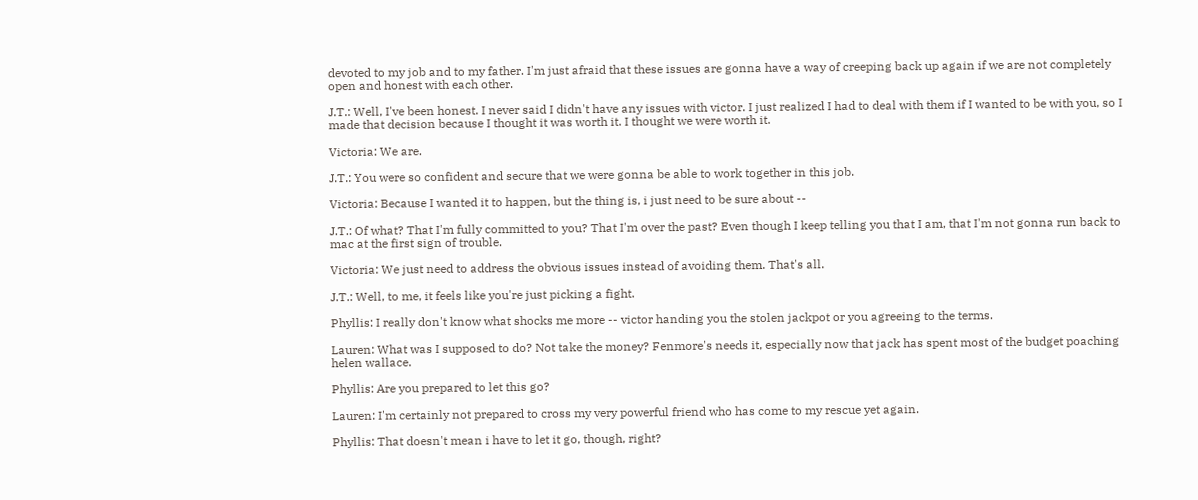devoted to my job and to my father. I'm just afraid that these issues are gonna have a way of creeping back up again if we are not completely open and honest with each other.

J.T.: Well, I've been honest. I never said I didn't have any issues with victor. I just realized I had to deal with them if I wanted to be with you, so I made that decision because I thought it was worth it. I thought we were worth it.

Victoria: We are.

J.T.: You were so confident and secure that we were gonna be able to work together in this job.

Victoria: Because I wanted it to happen, but the thing is, i just need to be sure about --

J.T.: Of what? That I'm fully committed to you? That I'm over the past? Even though I keep telling you that I am, that I'm not gonna run back to mac at the first sign of trouble.

Victoria: We just need to address the obvious issues instead of avoiding them. That's all.

J.T.: Well, to me, it feels like you're just picking a fight.

Phyllis: I really don't know what shocks me more -- victor handing you the stolen jackpot or you agreeing to the terms.

Lauren: What was I supposed to do? Not take the money? Fenmore's needs it, especially now that jack has spent most of the budget poaching helen wallace.

Phyllis: Are you prepared to let this go?

Lauren: I'm certainly not prepared to cross my very powerful friend who has come to my rescue yet again.

Phyllis: That doesn't mean i have to let it go, though, right?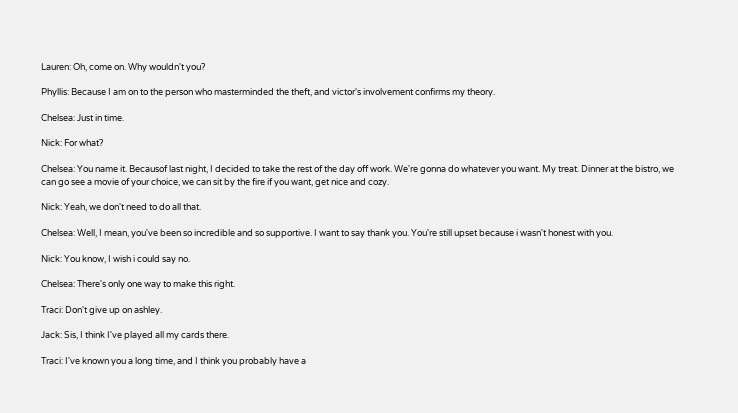Lauren: Oh, come on. Why wouldn't you?

Phyllis: Because I am on to the person who masterminded the theft, and victor's involvement confirms my theory.

Chelsea: Just in time.

Nick: For what?

Chelsea: You name it. Becausof last night, I decided to take the rest of the day off work. We're gonna do whatever you want. My treat. Dinner at the bistro, we can go see a movie of your choice, we can sit by the fire if you want, get nice and cozy.

Nick: Yeah, we don't need to do all that.

Chelsea: Well, I mean, you've been so incredible and so supportive. I want to say thank you. You're still upset because i wasn't honest with you.

Nick: You know, I wish i could say no.

Chelsea: There's only one way to make this right.

Traci: Don't give up on ashley.

Jack: Sis, I think I've played all my cards there.

Traci: I've known you a long time, and I think you probably have a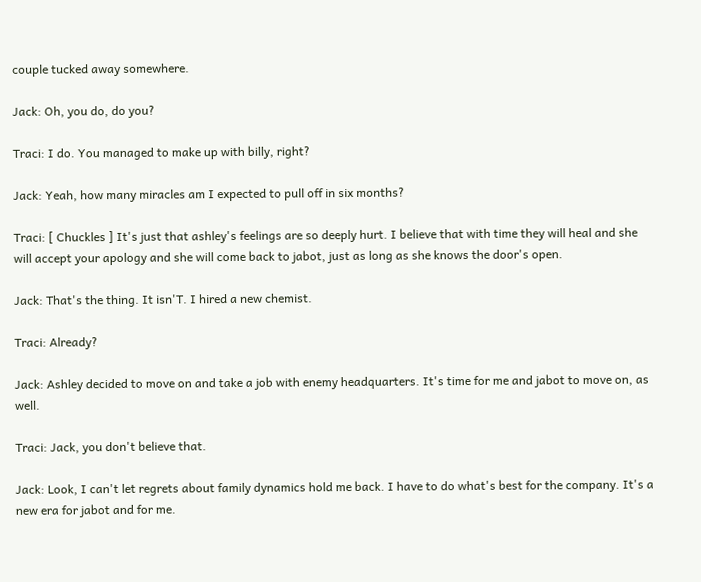couple tucked away somewhere.

Jack: Oh, you do, do you?

Traci: I do. You managed to make up with billy, right?

Jack: Yeah, how many miracles am I expected to pull off in six months?

Traci: [ Chuckles ] It's just that ashley's feelings are so deeply hurt. I believe that with time they will heal and she will accept your apology and she will come back to jabot, just as long as she knows the door's open.

Jack: That's the thing. It isn'T. I hired a new chemist.

Traci: Already?

Jack: Ashley decided to move on and take a job with enemy headquarters. It's time for me and jabot to move on, as well.

Traci: Jack, you don't believe that.

Jack: Look, I can't let regrets about family dynamics hold me back. I have to do what's best for the company. It's a new era for jabot and for me.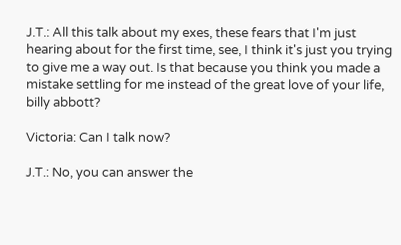J.T.: All this talk about my exes, these fears that I'm just hearing about for the first time, see, I think it's just you trying to give me a way out. Is that because you think you made a mistake settling for me instead of the great love of your life, billy abbott?

Victoria: Can I talk now?

J.T.: No, you can answer the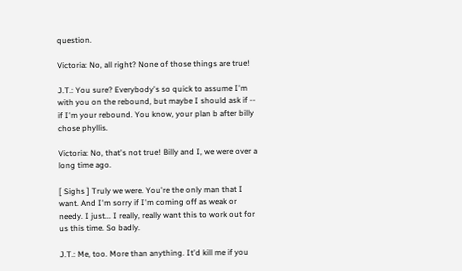question.

Victoria: No, all right? None of those things are true!

J.T.: You sure? Everybody's so quick to assume I'm with you on the rebound, but maybe I should ask if -- if I'm your rebound. You know, your plan b after billy chose phyllis.

Victoria: No, that's not true! Billy and I, we were over a long time ago.

[ Sighs ] Truly we were. You're the only man that I want. And I'm sorry if I'm coming off as weak or needy. I just... I really, really want this to work out for us this time. So badly.

J.T.: Me, too. More than anything. It'd kill me if you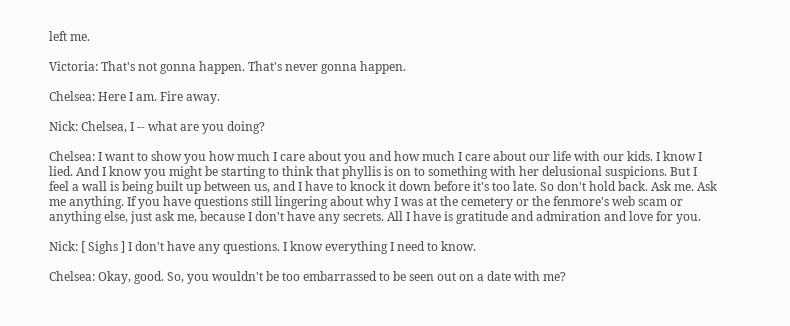left me.

Victoria: That's not gonna happen. That's never gonna happen.

Chelsea: Here I am. Fire away.

Nick: Chelsea, I -- what are you doing?

Chelsea: I want to show you how much I care about you and how much I care about our life with our kids. I know I lied. And I know you might be starting to think that phyllis is on to something with her delusional suspicions. But I feel a wall is being built up between us, and I have to knock it down before it's too late. So don't hold back. Ask me. Ask me anything. If you have questions still lingering about why I was at the cemetery or the fenmore's web scam or anything else, just ask me, because I don't have any secrets. All I have is gratitude and admiration and love for you.

Nick: [ Sighs ] I don't have any questions. I know everything I need to know.

Chelsea: Okay, good. So, you wouldn't be too embarrassed to be seen out on a date with me?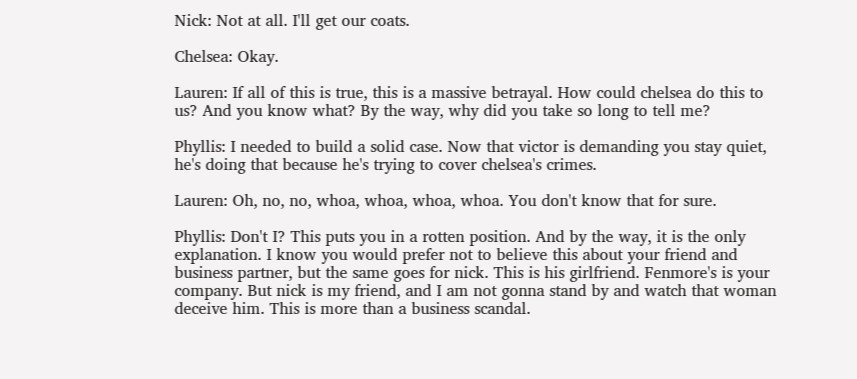Nick: Not at all. I'll get our coats.

Chelsea: Okay.

Lauren: If all of this is true, this is a massive betrayal. How could chelsea do this to us? And you know what? By the way, why did you take so long to tell me?

Phyllis: I needed to build a solid case. Now that victor is demanding you stay quiet, he's doing that because he's trying to cover chelsea's crimes.

Lauren: Oh, no, no, whoa, whoa, whoa, whoa. You don't know that for sure.

Phyllis: Don't I? This puts you in a rotten position. And by the way, it is the only explanation. I know you would prefer not to believe this about your friend and business partner, but the same goes for nick. This is his girlfriend. Fenmore's is your company. But nick is my friend, and I am not gonna stand by and watch that woman deceive him. This is more than a business scandal.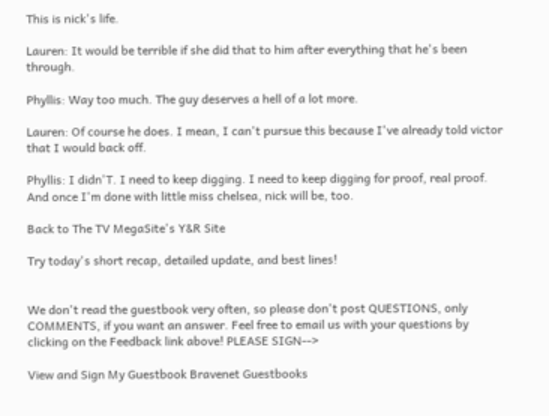This is nick's life.

Lauren: It would be terrible if she did that to him after everything that he's been through.

Phyllis: Way too much. The guy deserves a hell of a lot more.

Lauren: Of course he does. I mean, I can't pursue this because I've already told victor that I would back off.

Phyllis: I didn'T. I need to keep digging. I need to keep digging for proof, real proof. And once I'm done with little miss chelsea, nick will be, too.

Back to The TV MegaSite's Y&R Site

Try today's short recap, detailed update, and best lines!


We don't read the guestbook very often, so please don't post QUESTIONS, only COMMENTS, if you want an answer. Feel free to email us with your questions by clicking on the Feedback link above! PLEASE SIGN-->

View and Sign My Guestbook Bravenet Guestbooks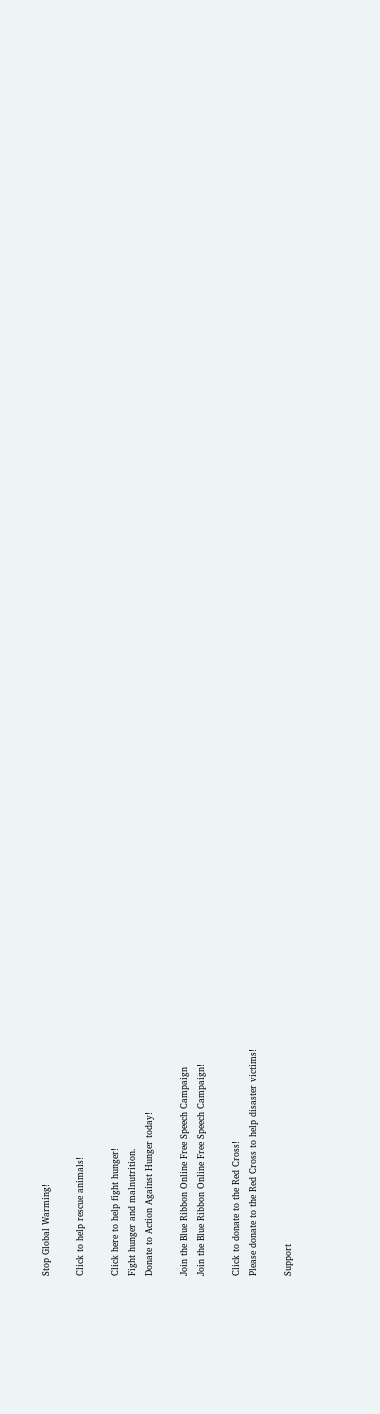Stop Global Warming!

Click to help rescue animals!

Click here to help fight hunger!
Fight hunger and malnutrition.
Donate to Action Against Hunger today!

Join the Blue Ribbon Online Free Speech Campaign
Join the Blue Ribbon Online Free Speech Campaign!

Click to donate to the Red Cross!
Please donate to the Red Cross to help disaster victims!

Support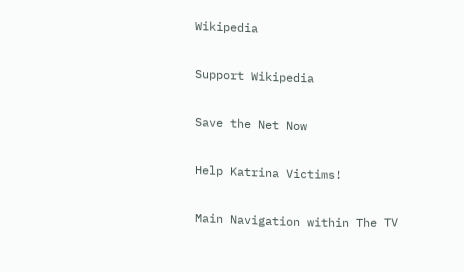Wikipedia

Support Wikipedia

Save the Net Now

Help Katrina Victims!

Main Navigation within The TV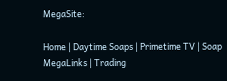MegaSite:

Home | Daytime Soaps | Primetime TV | Soap MegaLinks | Trading